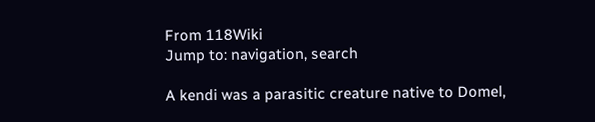From 118Wiki
Jump to: navigation, search

A kendi was a parasitic creature native to Domel,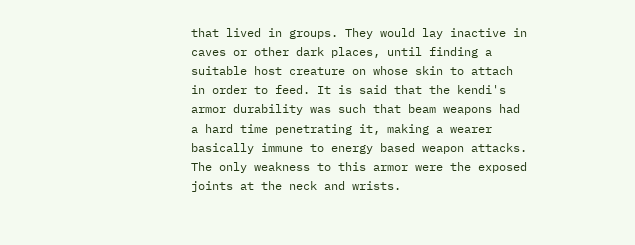that lived in groups. They would lay inactive in caves or other dark places, until finding a suitable host creature on whose skin to attach in order to feed. It is said that the kendi's armor durability was such that beam weapons had a hard time penetrating it, making a wearer basically immune to energy based weapon attacks. The only weakness to this armor were the exposed joints at the neck and wrists.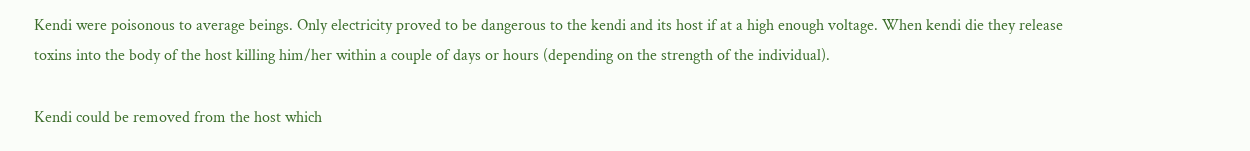Kendi were poisonous to average beings. Only electricity proved to be dangerous to the kendi and its host if at a high enough voltage. When kendi die they release toxins into the body of the host killing him/her within a couple of days or hours (depending on the strength of the individual).

Kendi could be removed from the host which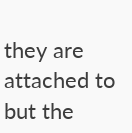they are attached to but the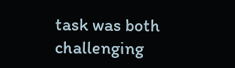task was both challenging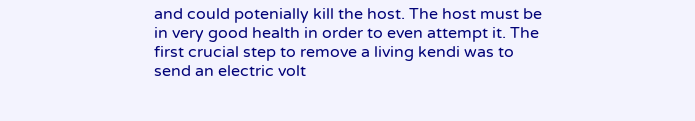and could potenially kill the host. The host must be in very good health in order to even attempt it. The first crucial step to remove a living kendi was to send an electric volt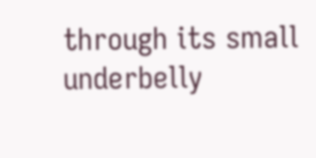through its small underbelly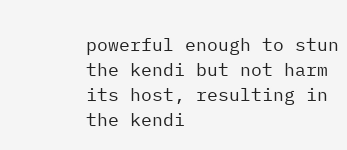powerful enough to stun the kendi but not harm its host, resulting in the kendi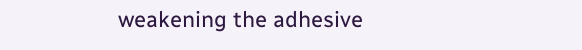weakening the adhesive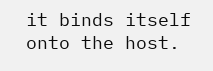it binds itself onto the host.